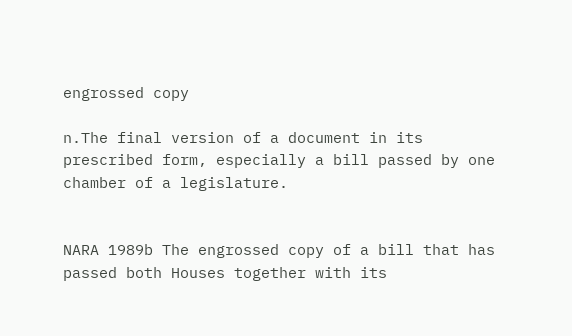engrossed copy

n.The final version of a document in its prescribed form, especially a bill passed by one chamber of a legislature.


NARA 1989b The engrossed copy of a bill that has passed both Houses together with its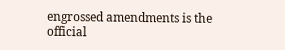engrossed amendments is the official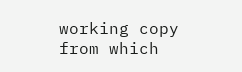working copy from which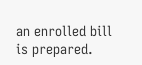an enrolled bill is prepared.